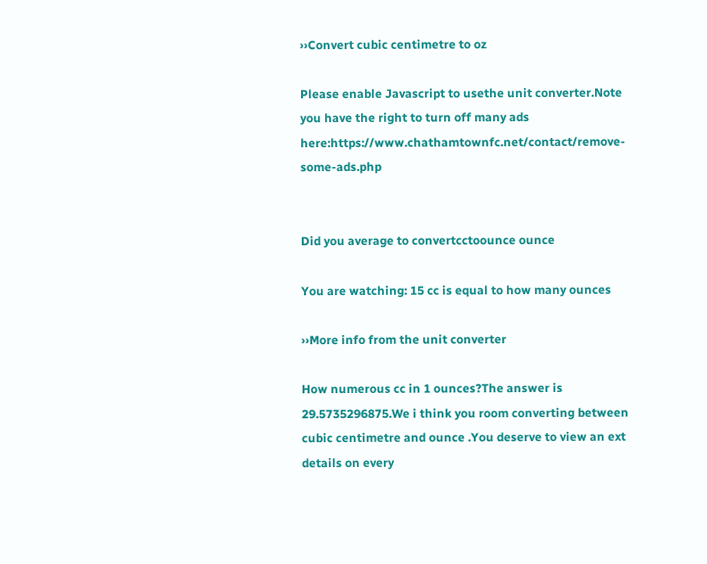››Convert cubic centimetre to oz

Please enable Javascript to usethe unit converter.Note you have the right to turn off many ads here:https://www.chathamtownfc.net/contact/remove-some-ads.php


Did you average to convertcctoounce ounce

You are watching: 15 cc is equal to how many ounces

››More info from the unit converter

How numerous cc in 1 ounces?The answer is 29.5735296875.We i think you room converting between cubic centimetre and ounce .You deserve to view an ext details on every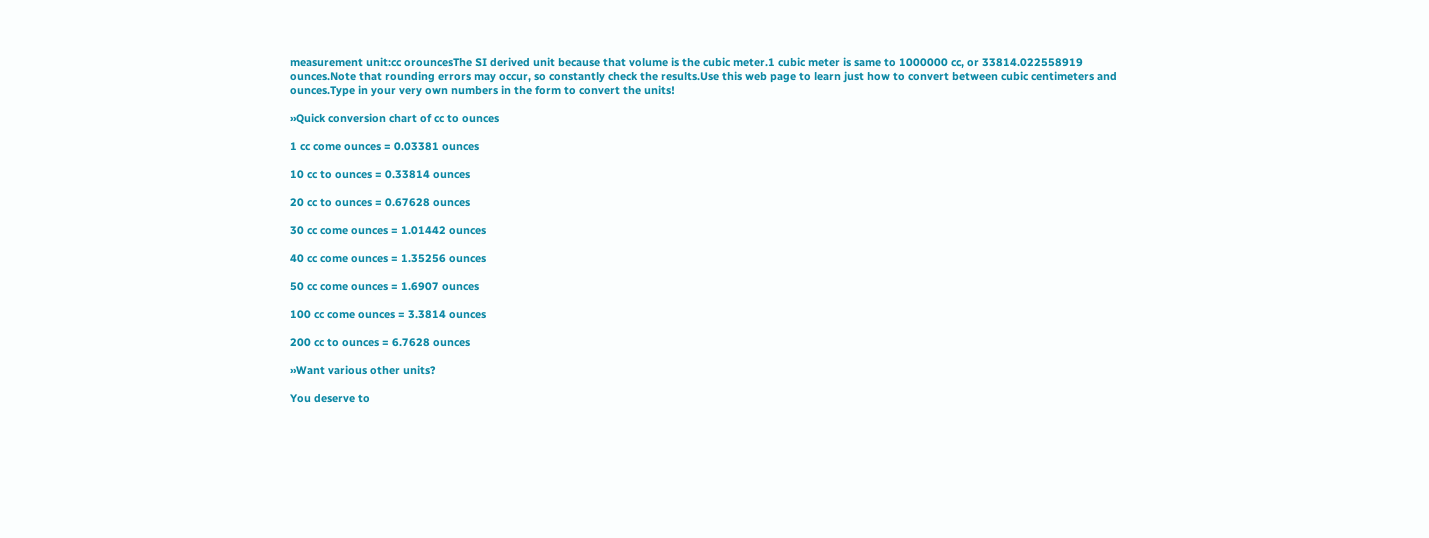measurement unit:cc orouncesThe SI derived unit because that volume is the cubic meter.1 cubic meter is same to 1000000 cc, or 33814.022558919 ounces.Note that rounding errors may occur, so constantly check the results.Use this web page to learn just how to convert between cubic centimeters and ounces.Type in your very own numbers in the form to convert the units!

››Quick conversion chart of cc to ounces

1 cc come ounces = 0.03381 ounces

10 cc to ounces = 0.33814 ounces

20 cc to ounces = 0.67628 ounces

30 cc come ounces = 1.01442 ounces

40 cc come ounces = 1.35256 ounces

50 cc come ounces = 1.6907 ounces

100 cc come ounces = 3.3814 ounces

200 cc to ounces = 6.7628 ounces

››Want various other units?

You deserve to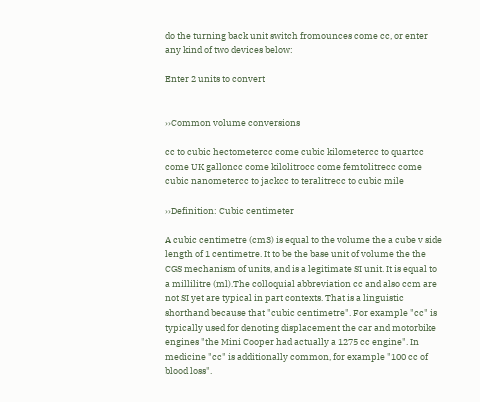do the turning back unit switch fromounces come cc, or enter any kind of two devices below:

Enter 2 units to convert


››Common volume conversions

cc to cubic hectometercc come cubic kilometercc to quartcc come UK galloncc come kilolitrocc come femtolitrecc come cubic nanometercc to jackcc to teralitrecc to cubic mile

››Definition: Cubic centimeter

A cubic centimetre (cm3) is equal to the volume the a cube v side length of 1 centimetre. It to be the base unit of volume the the CGS mechanism of units, and is a legitimate SI unit. It is equal to a millilitre (ml).The colloquial abbreviation cc and also ccm are not SI yet are typical in part contexts. That is a linguistic shorthand because that "cubic centimetre". For example "cc" is typically used for denoting displacement the car and motorbike engines "the Mini Cooper had actually a 1275 cc engine". In medicine "cc" is additionally common, for example "100 cc of blood loss".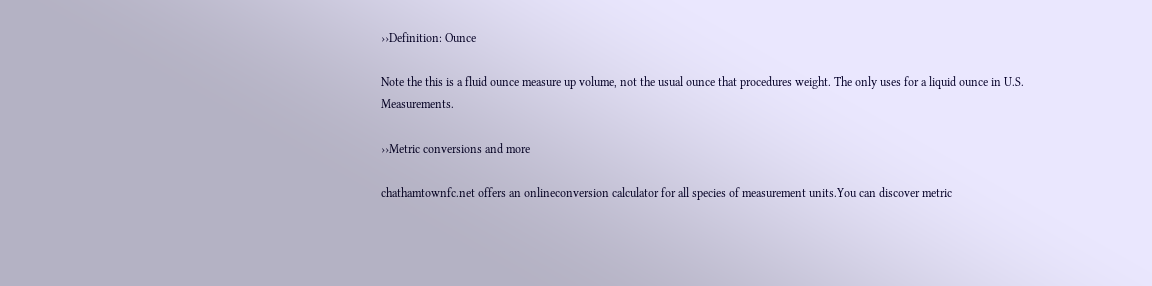››Definition: Ounce

Note the this is a fluid ounce measure up volume, not the usual ounce that procedures weight. The only uses for a liquid ounce in U.S. Measurements.

››Metric conversions and more

chathamtownfc.net offers an onlineconversion calculator for all species of measurement units.You can discover metric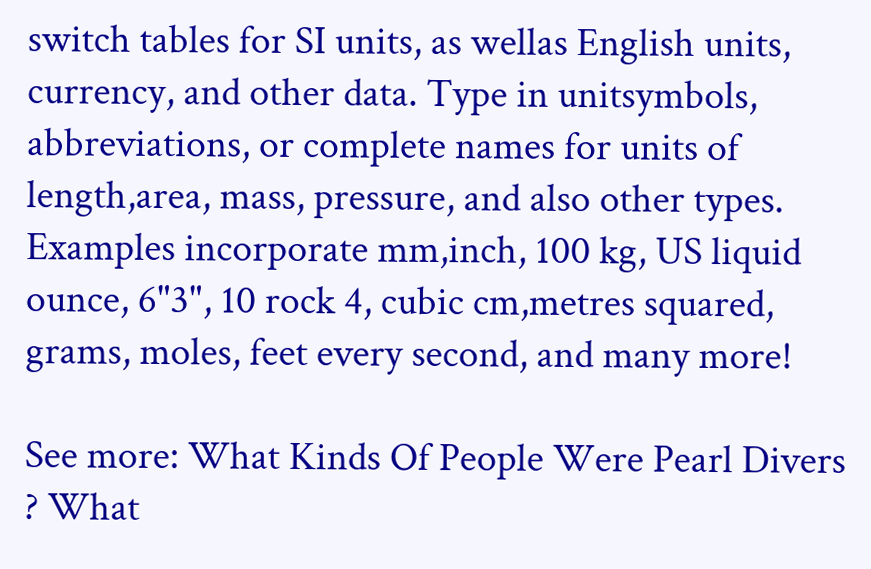switch tables for SI units, as wellas English units, currency, and other data. Type in unitsymbols, abbreviations, or complete names for units of length,area, mass, pressure, and also other types. Examples incorporate mm,inch, 100 kg, US liquid ounce, 6"3", 10 rock 4, cubic cm,metres squared, grams, moles, feet every second, and many more!

See more: What Kinds Of People Were Pearl Divers ? What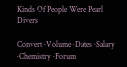Kinds Of People Were Pearl Divers

Convert ·Volume ·Dates ·Salary ·Chemistry ·Forum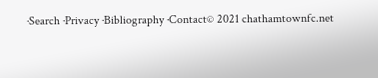·Search ·Privacy ·Bibliography ·Contact© 2021 chathamtownfc.net